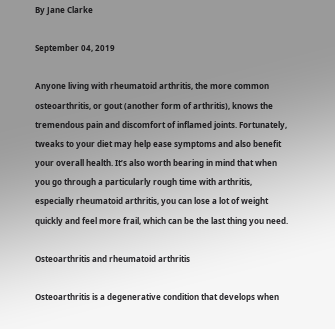By Jane Clarke

September 04, 2019

Anyone living with rheumatoid arthritis, the more common osteoarthritis, or gout (another form of arthritis), knows the tremendous pain and discomfort of inflamed joints. Fortunately, tweaks to your diet may help ease symptoms and also benefit your overall health. It’s also worth bearing in mind that when you go through a particularly rough time with arthritis, especially rheumatoid arthritis, you can lose a lot of weight quickly and feel more frail, which can be the last thing you need.

Osteoarthritis and rheumatoid arthritis

Osteoarthritis is a degenerative condition that develops when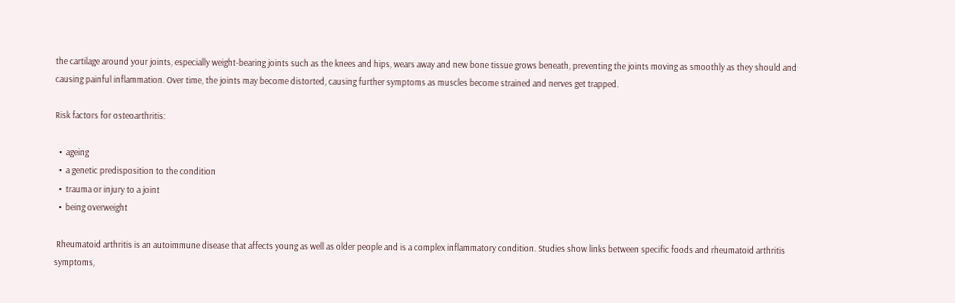the cartilage around your joints, especially weight-bearing joints such as the knees and hips, wears away and new bone tissue grows beneath, preventing the joints moving as smoothly as they should and causing painful inflammation. Over time, the joints may become distorted, causing further symptoms as muscles become strained and nerves get trapped.

Risk factors for osteoarthritis:

  •  ageing
  •  a genetic predisposition to the condition
  •  trauma or injury to a joint
  •  being overweight

 Rheumatoid arthritis is an autoimmune disease that affects young as well as older people and is a complex inflammatory condition. Studies show links between specific foods and rheumatoid arthritis symptoms,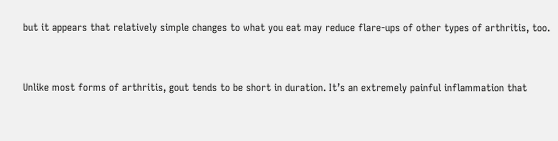but it appears that relatively simple changes to what you eat may reduce flare-ups of other types of arthritis, too.


Unlike most forms of arthritis, gout tends to be short in duration. It’s an extremely painful inflammation that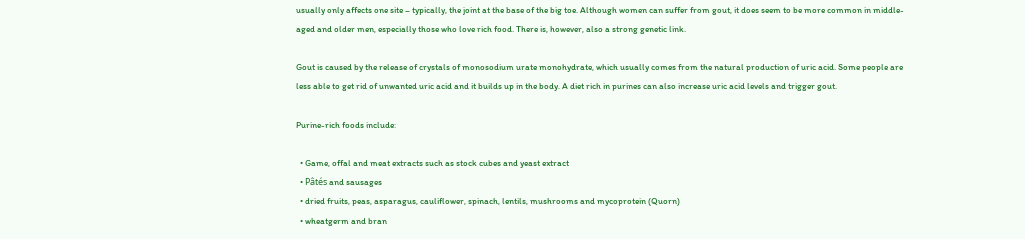usually only affects one site – typically, the joint at the base of the big toe. Although women can suffer from gout, it does seem to be more common in middle-aged and older men, especially those who love rich food. There is, however, also a strong genetic link.

Gout is caused by the release of crystals of monosodium urate monohydrate, which usually comes from the natural production of uric acid. Some people are less able to get rid of unwanted uric acid and it builds up in the body. A diet rich in purines can also increase uric acid levels and trigger gout.

Purine-rich foods include:

  • Game, offal and meat extracts such as stock cubes and yeast extract
  • Pâtés and sausages
  • dried fruits, peas, asparagus, cauliflower, spinach, lentils, mushrooms and mycoprotein (Quorn)
  • wheatgerm and bran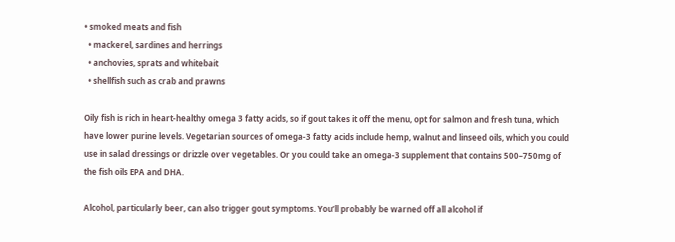• smoked meats and fish
  • mackerel, sardines and herrings
  • anchovies, sprats and whitebait
  • shellfish such as crab and prawns

Oily fish is rich in heart-healthy omega 3 fatty acids, so if gout takes it off the menu, opt for salmon and fresh tuna, which have lower purine levels. Vegetarian sources of omega-3 fatty acids include hemp, walnut and linseed oils, which you could use in salad dressings or drizzle over vegetables. Or you could take an omega-3 supplement that contains 500–750mg of the fish oils EPA and DHA.

Alcohol, particularly beer, can also trigger gout symptoms. You’ll probably be warned off all alcohol if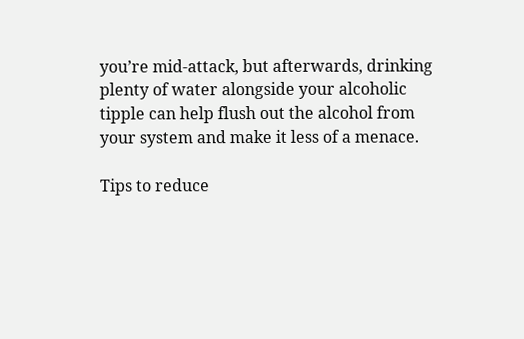you’re mid-attack, but afterwards, drinking plenty of water alongside your alcoholic tipple can help flush out the alcohol from your system and make it less of a menace.

Tips to reduce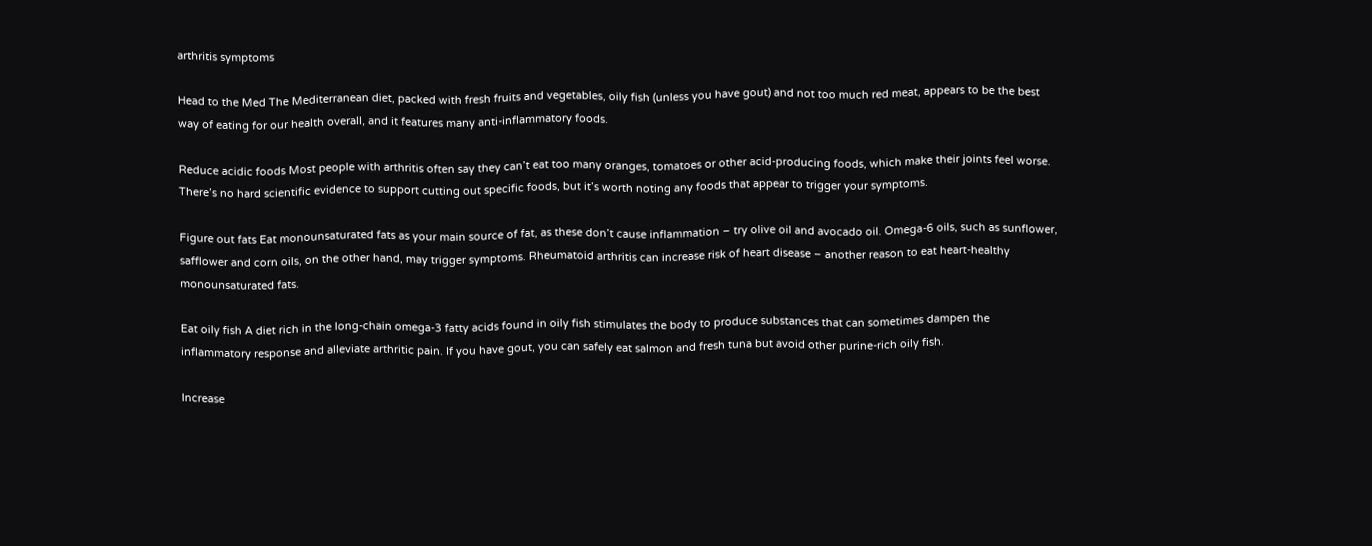arthritis symptoms

Head to the Med The Mediterranean diet, packed with fresh fruits and vegetables, oily fish (unless you have gout) and not too much red meat, appears to be the best way of eating for our health overall, and it features many anti-inflammatory foods.

Reduce acidic foods Most people with arthritis often say they can’t eat too many oranges, tomatoes or other acid-producing foods, which make their joints feel worse. There’s no hard scientific evidence to support cutting out specific foods, but it’s worth noting any foods that appear to trigger your symptoms.

Figure out fats Eat monounsaturated fats as your main source of fat, as these don’t cause inflammation – try olive oil and avocado oil. Omega-6 oils, such as sunflower, safflower and corn oils, on the other hand, may trigger symptoms. Rheumatoid arthritis can increase risk of heart disease – another reason to eat heart-healthy monounsaturated fats.

Eat oily fish A diet rich in the long-chain omega-3 fatty acids found in oily fish stimulates the body to produce substances that can sometimes dampen the inflammatory response and alleviate arthritic pain. If you have gout, you can safely eat salmon and fresh tuna but avoid other purine-rich oily fish.

Increase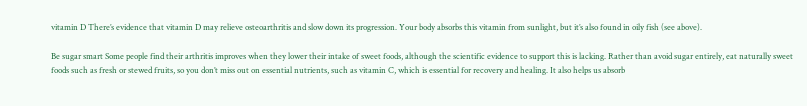vitamin D There’s evidence that vitamin D may relieve osteoarthritis and slow down its progression. Your body absorbs this vitamin from sunlight, but it’s also found in oily fish (see above).

Be sugar smart Some people find their arthritis improves when they lower their intake of sweet foods, although the scientific evidence to support this is lacking. Rather than avoid sugar entirely, eat naturally sweet foods such as fresh or stewed fruits, so you don’t miss out on essential nutrients, such as vitamin C, which is essential for recovery and healing. It also helps us absorb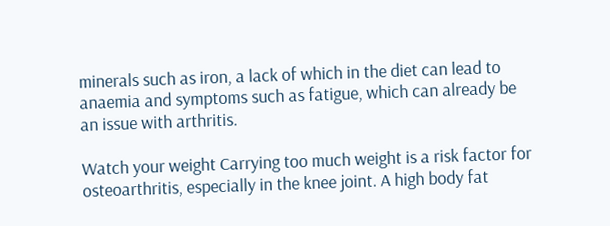minerals such as iron, a lack of which in the diet can lead to anaemia and symptoms such as fatigue, which can already be an issue with arthritis.

Watch your weight Carrying too much weight is a risk factor for osteoarthritis, especially in the knee joint. A high body fat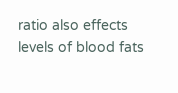ratio also effects levels of blood fats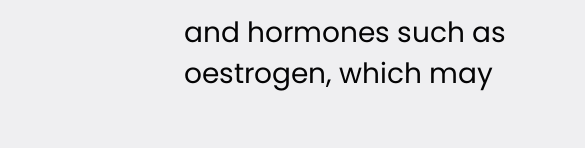and hormones such as oestrogen, which may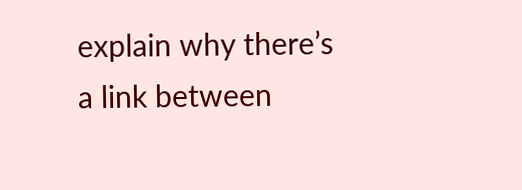explain why there’s a link between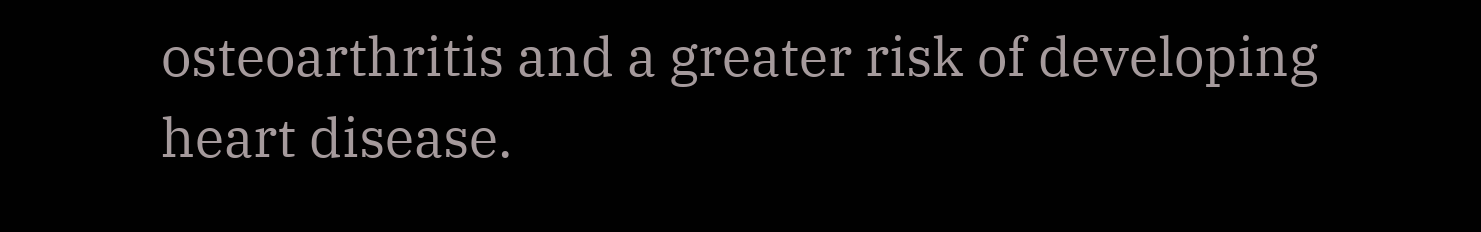osteoarthritis and a greater risk of developing heart disease.